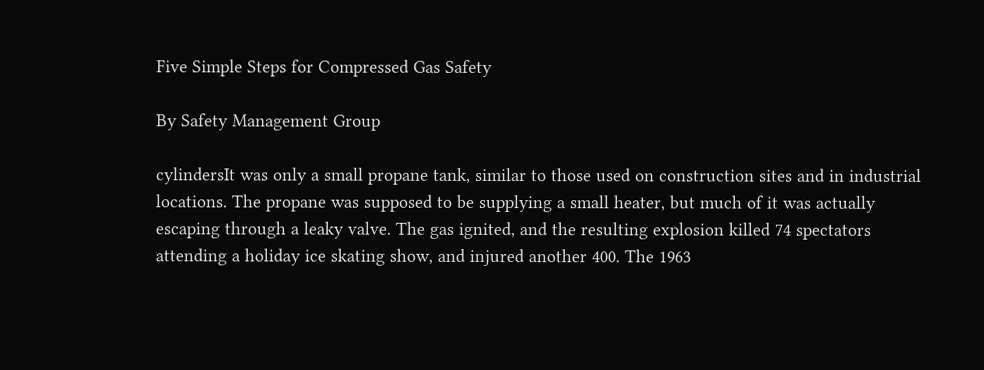Five Simple Steps for Compressed Gas Safety

By Safety Management Group

cylindersIt was only a small propane tank, similar to those used on construction sites and in industrial locations. The propane was supposed to be supplying a small heater, but much of it was actually escaping through a leaky valve. The gas ignited, and the resulting explosion killed 74 spectators attending a holiday ice skating show, and injured another 400. The 1963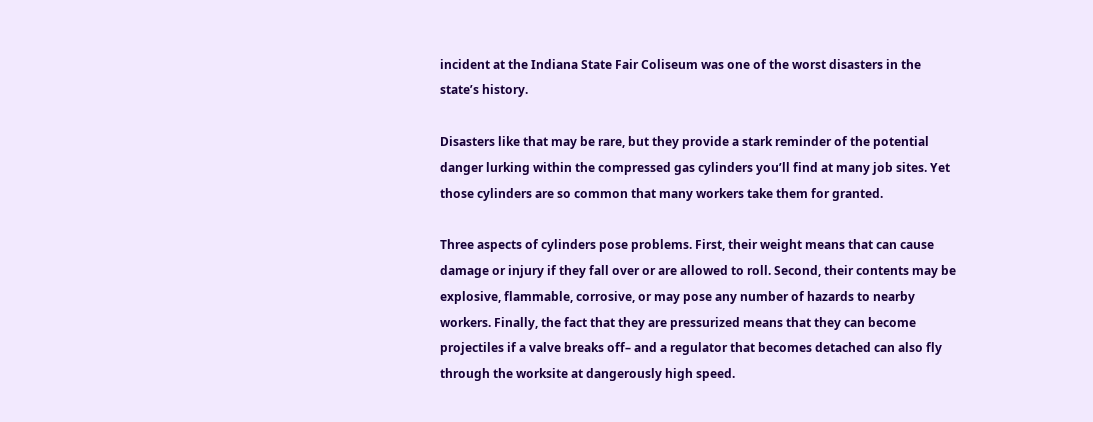incident at the Indiana State Fair Coliseum was one of the worst disasters in the state’s history.

Disasters like that may be rare, but they provide a stark reminder of the potential danger lurking within the compressed gas cylinders you’ll find at many job sites. Yet those cylinders are so common that many workers take them for granted.

Three aspects of cylinders pose problems. First, their weight means that can cause damage or injury if they fall over or are allowed to roll. Second, their contents may be explosive, flammable, corrosive, or may pose any number of hazards to nearby workers. Finally, the fact that they are pressurized means that they can become projectiles if a valve breaks off– and a regulator that becomes detached can also fly through the worksite at dangerously high speed.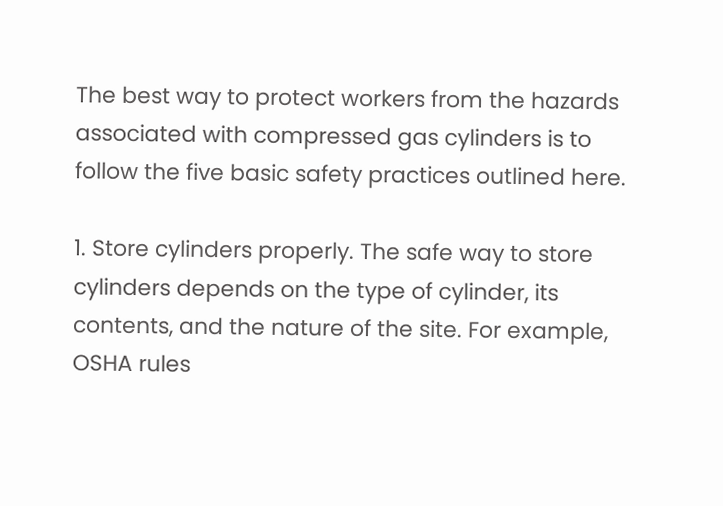The best way to protect workers from the hazards associated with compressed gas cylinders is to follow the five basic safety practices outlined here.

1. Store cylinders properly. The safe way to store cylinders depends on the type of cylinder, its contents, and the nature of the site. For example, OSHA rules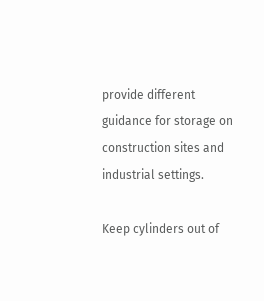provide different guidance for storage on construction sites and industrial settings.

Keep cylinders out of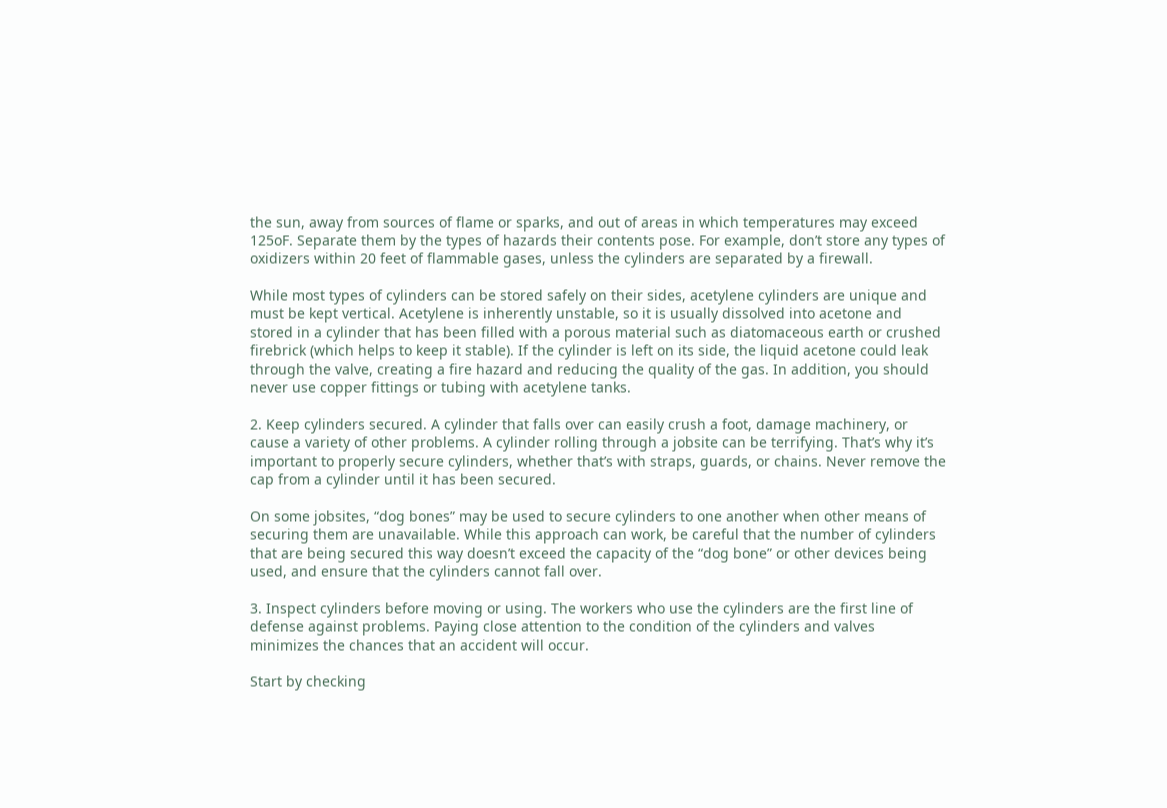the sun, away from sources of flame or sparks, and out of areas in which temperatures may exceed 125oF. Separate them by the types of hazards their contents pose. For example, don’t store any types of oxidizers within 20 feet of flammable gases, unless the cylinders are separated by a firewall.

While most types of cylinders can be stored safely on their sides, acetylene cylinders are unique and must be kept vertical. Acetylene is inherently unstable, so it is usually dissolved into acetone and stored in a cylinder that has been filled with a porous material such as diatomaceous earth or crushed firebrick (which helps to keep it stable). If the cylinder is left on its side, the liquid acetone could leak through the valve, creating a fire hazard and reducing the quality of the gas. In addition, you should never use copper fittings or tubing with acetylene tanks.

2. Keep cylinders secured. A cylinder that falls over can easily crush a foot, damage machinery, or cause a variety of other problems. A cylinder rolling through a jobsite can be terrifying. That’s why it’s important to properly secure cylinders, whether that’s with straps, guards, or chains. Never remove the cap from a cylinder until it has been secured.

On some jobsites, “dog bones” may be used to secure cylinders to one another when other means of securing them are unavailable. While this approach can work, be careful that the number of cylinders that are being secured this way doesn’t exceed the capacity of the “dog bone” or other devices being used, and ensure that the cylinders cannot fall over.

3. Inspect cylinders before moving or using. The workers who use the cylinders are the first line of defense against problems. Paying close attention to the condition of the cylinders and valves minimizes the chances that an accident will occur.

Start by checking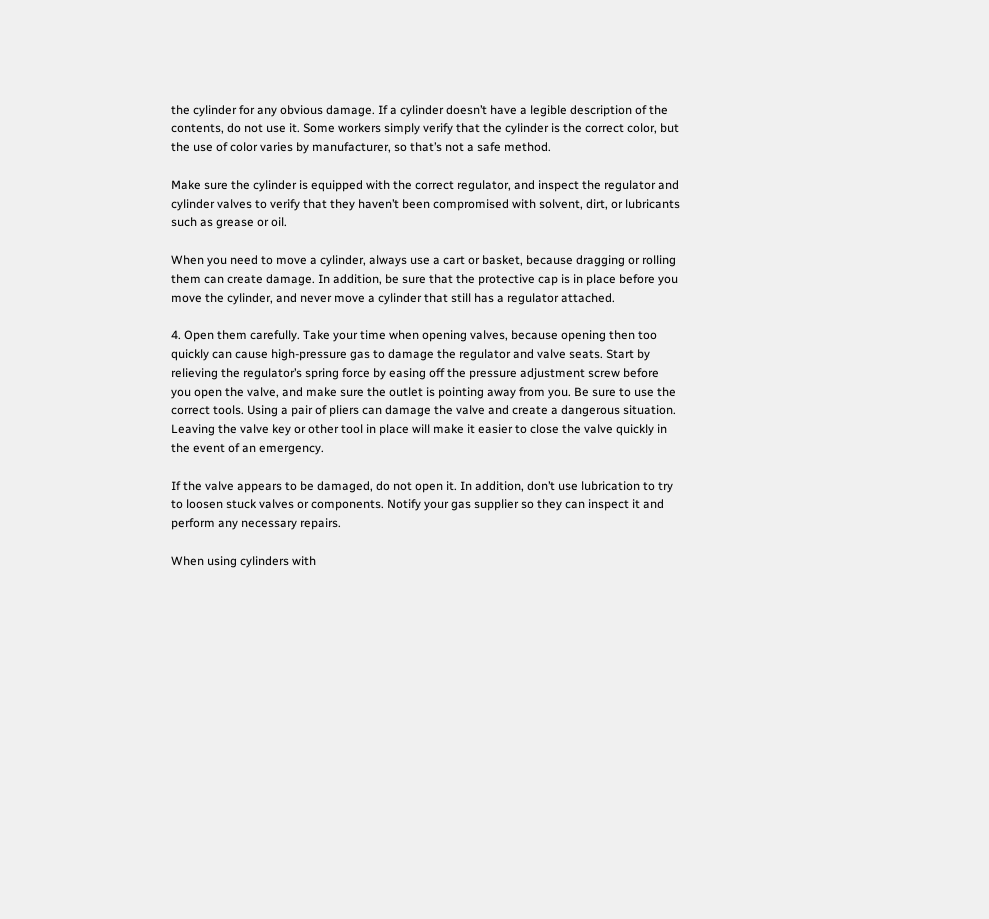the cylinder for any obvious damage. If a cylinder doesn’t have a legible description of the contents, do not use it. Some workers simply verify that the cylinder is the correct color, but the use of color varies by manufacturer, so that’s not a safe method.

Make sure the cylinder is equipped with the correct regulator, and inspect the regulator and cylinder valves to verify that they haven’t been compromised with solvent, dirt, or lubricants such as grease or oil.

When you need to move a cylinder, always use a cart or basket, because dragging or rolling them can create damage. In addition, be sure that the protective cap is in place before you move the cylinder, and never move a cylinder that still has a regulator attached.

4. Open them carefully. Take your time when opening valves, because opening then too quickly can cause high-pressure gas to damage the regulator and valve seats. Start by relieving the regulator’s spring force by easing off the pressure adjustment screw before you open the valve, and make sure the outlet is pointing away from you. Be sure to use the correct tools. Using a pair of pliers can damage the valve and create a dangerous situation. Leaving the valve key or other tool in place will make it easier to close the valve quickly in the event of an emergency.

If the valve appears to be damaged, do not open it. In addition, don’t use lubrication to try to loosen stuck valves or components. Notify your gas supplier so they can inspect it and perform any necessary repairs.

When using cylinders with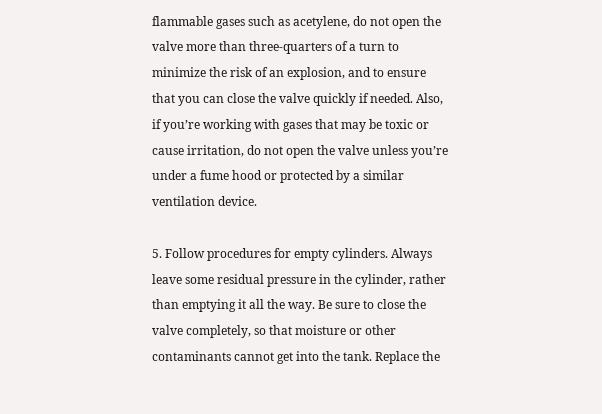flammable gases such as acetylene, do not open the valve more than three-quarters of a turn to minimize the risk of an explosion, and to ensure that you can close the valve quickly if needed. Also, if you’re working with gases that may be toxic or cause irritation, do not open the valve unless you’re under a fume hood or protected by a similar ventilation device.

5. Follow procedures for empty cylinders. Always leave some residual pressure in the cylinder, rather than emptying it all the way. Be sure to close the valve completely, so that moisture or other contaminants cannot get into the tank. Replace the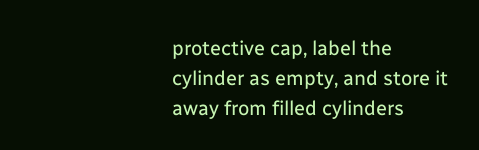protective cap, label the cylinder as empty, and store it away from filled cylinders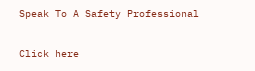Speak To A Safety Professional

Click here